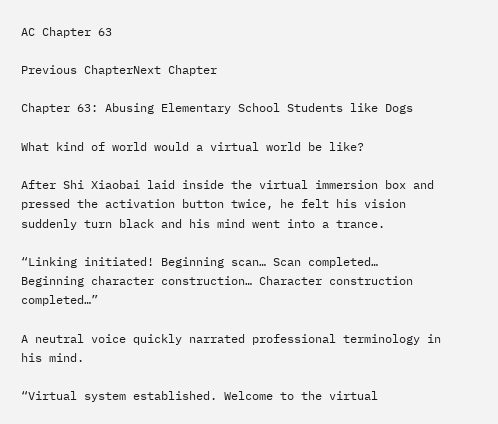AC Chapter 63

Previous ChapterNext Chapter

Chapter 63: Abusing Elementary School Students like Dogs

What kind of world would a virtual world be like?

After Shi Xiaobai laid inside the virtual immersion box and pressed the activation button twice, he felt his vision suddenly turn black and his mind went into a trance.

“Linking initiated! Beginning scan… Scan completed… Beginning character construction… Character construction completed…”

A neutral voice quickly narrated professional terminology in his mind.

“Virtual system established. Welcome to the virtual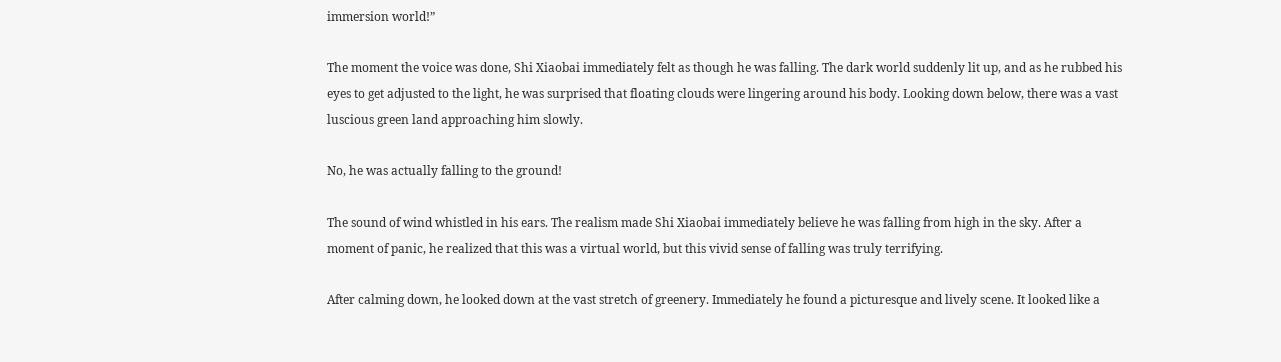immersion world!”

The moment the voice was done, Shi Xiaobai immediately felt as though he was falling. The dark world suddenly lit up, and as he rubbed his eyes to get adjusted to the light, he was surprised that floating clouds were lingering around his body. Looking down below, there was a vast luscious green land approaching him slowly.

No, he was actually falling to the ground!

The sound of wind whistled in his ears. The realism made Shi Xiaobai immediately believe he was falling from high in the sky. After a moment of panic, he realized that this was a virtual world, but this vivid sense of falling was truly terrifying.

After calming down, he looked down at the vast stretch of greenery. Immediately he found a picturesque and lively scene. It looked like a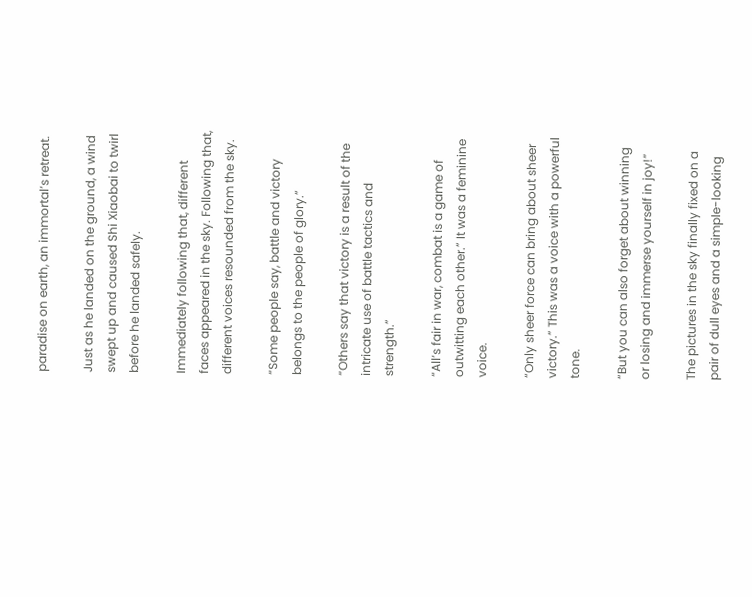paradise on earth, an immortal’s retreat.

Just as he landed on the ground, a wind swept up and caused Shi Xiaobai to twirl before he landed safely.

Immediately following that, different faces appeared in the sky. Following that, different voices resounded from the sky.

“Some people say, battle and victory belongs to the people of glory.”

“Others say that victory is a result of the intricate use of battle tactics and strength.”

“All’s fair in war, combat is a game of outwitting each other.” It was a feminine voice.

“Only sheer force can bring about sheer victory.” This was a voice with a powerful tone.

“But you can also forget about winning or losing and immerse yourself in joy!”

The pictures in the sky finally fixed on a pair of dull eyes and a simple-looking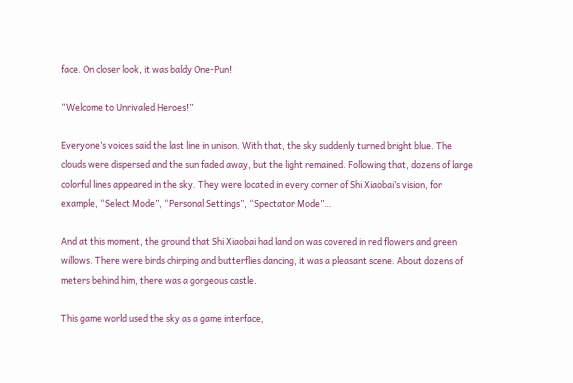face. On closer look, it was baldy One-Pun!

“Welcome to Unrivaled Heroes!”

Everyone’s voices said the last line in unison. With that, the sky suddenly turned bright blue. The clouds were dispersed and the sun faded away, but the light remained. Following that, dozens of large colorful lines appeared in the sky. They were located in every corner of Shi Xiaobai’s vision, for example, “Select Mode”, “Personal Settings”, “Spectator Mode”…

And at this moment, the ground that Shi Xiaobai had land on was covered in red flowers and green willows. There were birds chirping and butterflies dancing, it was a pleasant scene. About dozens of meters behind him, there was a gorgeous castle.

This game world used the sky as a game interface,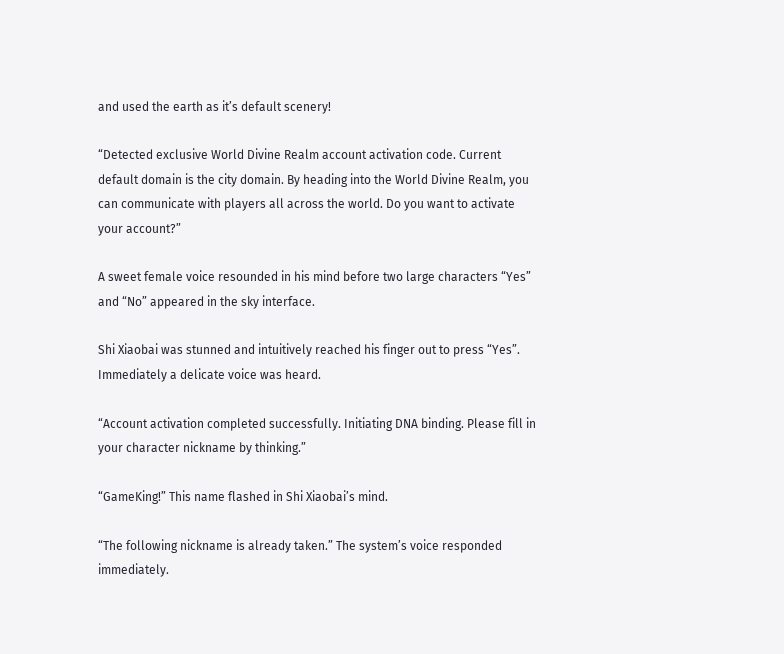and used the earth as it’s default scenery!

“Detected exclusive World Divine Realm account activation code. Current default domain is the city domain. By heading into the World Divine Realm, you can communicate with players all across the world. Do you want to activate your account?”

A sweet female voice resounded in his mind before two large characters “Yes” and “No” appeared in the sky interface.

Shi Xiaobai was stunned and intuitively reached his finger out to press “Yes”. Immediately a delicate voice was heard.

“Account activation completed successfully. Initiating DNA binding. Please fill in your character nickname by thinking.”

“GameKing!” This name flashed in Shi Xiaobai’s mind.

“The following nickname is already taken.” The system’s voice responded immediately.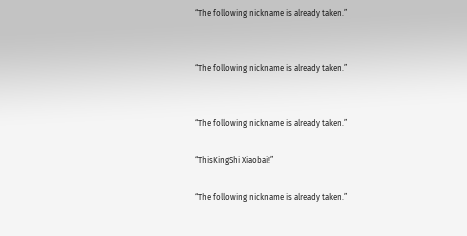“The following nickname is already taken.”


“The following nickname is already taken.”


“The following nickname is already taken.”

“ThisKingShi Xiaobai!”

“The following nickname is already taken.”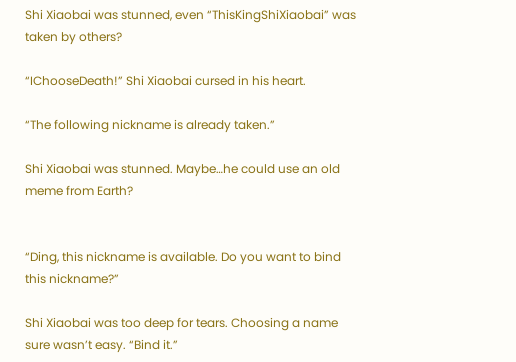Shi Xiaobai was stunned, even “ThisKingShiXiaobai” was taken by others?

“IChooseDeath!” Shi Xiaobai cursed in his heart.

“The following nickname is already taken.”

Shi Xiaobai was stunned. Maybe…he could use an old meme from Earth?


“Ding, this nickname is available. Do you want to bind this nickname?”

Shi Xiaobai was too deep for tears. Choosing a name sure wasn’t easy. “Bind it.”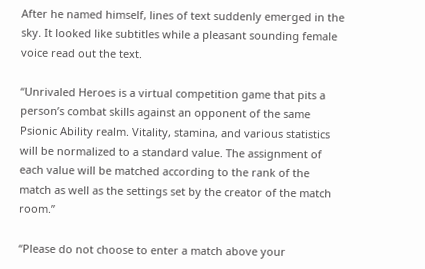After he named himself, lines of text suddenly emerged in the sky. It looked like subtitles while a pleasant sounding female voice read out the text.

“Unrivaled Heroes is a virtual competition game that pits a person’s combat skills against an opponent of the same Psionic Ability realm. Vitality, stamina, and various statistics will be normalized to a standard value. The assignment of each value will be matched according to the rank of the match as well as the settings set by the creator of the match room.”

“Please do not choose to enter a match above your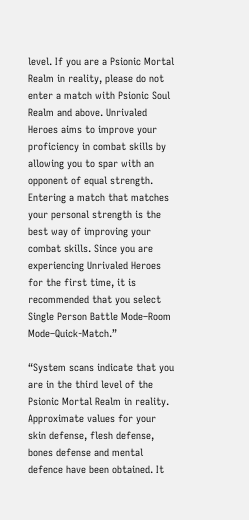level. If you are a Psionic Mortal Realm in reality, please do not enter a match with Psionic Soul Realm and above. Unrivaled Heroes aims to improve your proficiency in combat skills by allowing you to spar with an opponent of equal strength. Entering a match that matches your personal strength is the best way of improving your combat skills. Since you are experiencing Unrivaled Heroes for the first time, it is recommended that you select Single Person Battle Mode–Room Mode–Quick-Match.”

“System scans indicate that you are in the third level of the Psionic Mortal Realm in reality. Approximate values for your skin defense, flesh defense, bones defense and mental defence have been obtained. It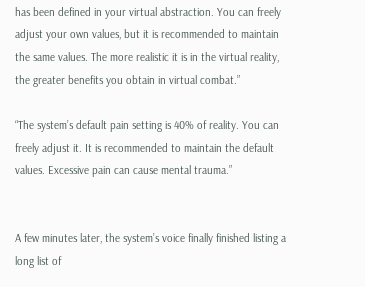has been defined in your virtual abstraction. You can freely adjust your own values, but it is recommended to maintain the same values. The more realistic it is in the virtual reality, the greater benefits you obtain in virtual combat.”

“The system’s default pain setting is 40% of reality. You can freely adjust it. It is recommended to maintain the default values. Excessive pain can cause mental trauma.”


A few minutes later, the system’s voice finally finished listing a long list of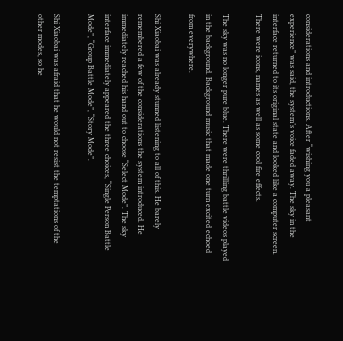considerations and introductions. After “wishing you a pleasant experience” was said, the system’s voice faded away. The sky in the interface returned to its original state and looked like a computer screen. There were icons, names as well as some cool fire effects.

The sky was no longer pure blue. There were thrilling battle videos played in the background. Background music that made one turn excited echoed from everywhere.

Shi Xiaobai was already stunned listening to all of this. He barely remembered a few of the considerations the system introduced. He immediately reached his hand out to choose “Select Mode”. The sky interface immediately appeared the three choices, “Single Person Battle Mode”, “Group Battle Mode”, “Story Mode”.

Shi Xiaobai was afraid that he would not resist the temptations of the other modes, so he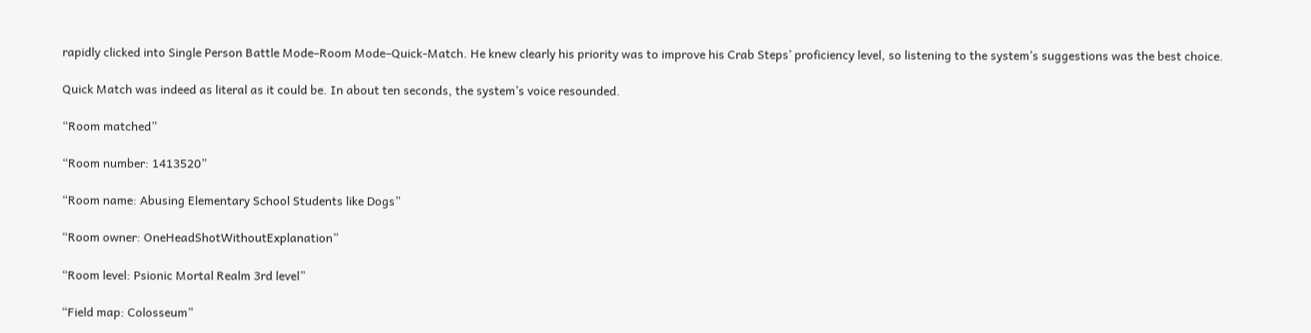rapidly clicked into Single Person Battle Mode–Room Mode–Quick-Match. He knew clearly his priority was to improve his Crab Steps’ proficiency level, so listening to the system’s suggestions was the best choice.

Quick Match was indeed as literal as it could be. In about ten seconds, the system’s voice resounded.

“Room matched”

“Room number: 1413520”

“Room name: Abusing Elementary School Students like Dogs”

“Room owner: OneHeadShotWithoutExplanation”

“Room level: Psionic Mortal Realm 3rd level”

“Field map: Colosseum”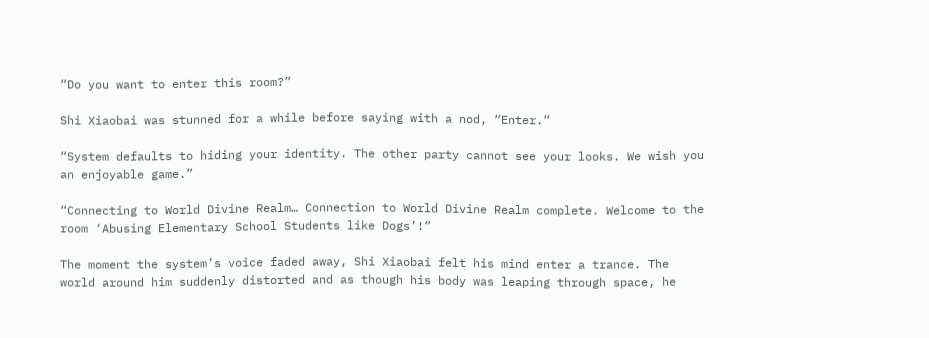“Do you want to enter this room?”

Shi Xiaobai was stunned for a while before saying with a nod, “Enter.”

“System defaults to hiding your identity. The other party cannot see your looks. We wish you an enjoyable game.”

“Connecting to World Divine Realm… Connection to World Divine Realm complete. Welcome to the room ‘Abusing Elementary School Students like Dogs’!”

The moment the system’s voice faded away, Shi Xiaobai felt his mind enter a trance. The world around him suddenly distorted and as though his body was leaping through space, he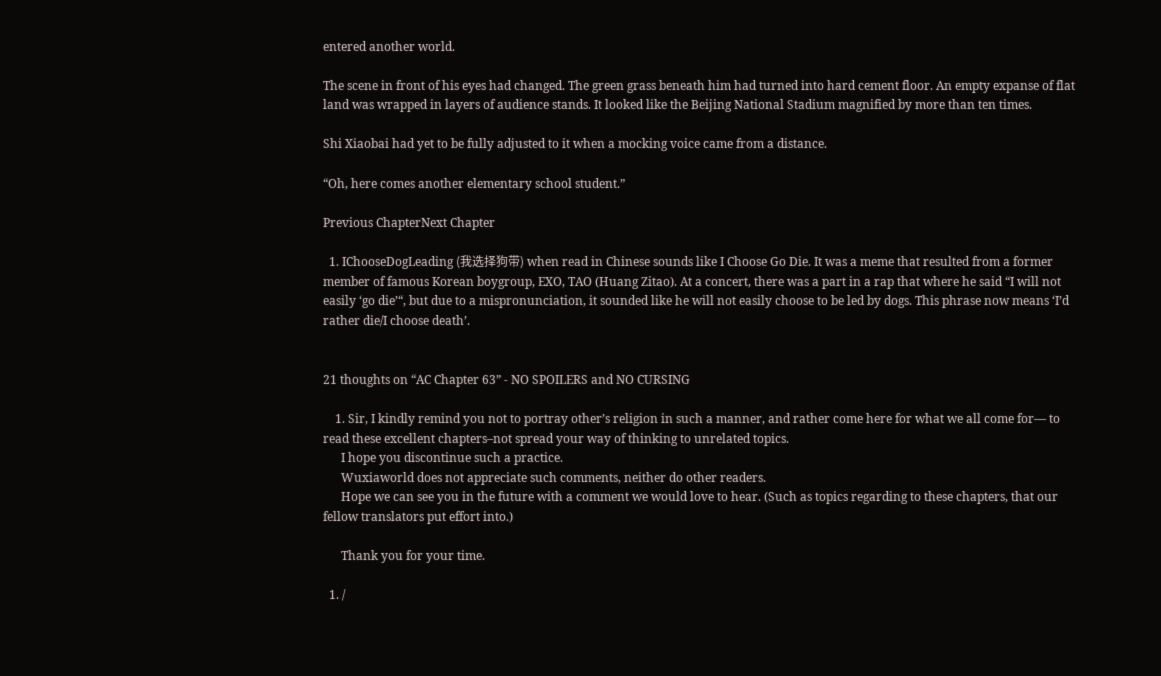entered another world.

The scene in front of his eyes had changed. The green grass beneath him had turned into hard cement floor. An empty expanse of flat land was wrapped in layers of audience stands. It looked like the Beijing National Stadium magnified by more than ten times.

Shi Xiaobai had yet to be fully adjusted to it when a mocking voice came from a distance.

“Oh, here comes another elementary school student.”

Previous ChapterNext Chapter

  1. IChooseDogLeading (我选择狗带) when read in Chinese sounds like I Choose Go Die. It was a meme that resulted from a former member of famous Korean boygroup, EXO, TAO (Huang Zitao). At a concert, there was a part in a rap that where he said “I will not easily ‘go die’“, but due to a mispronunciation, it sounded like he will not easily choose to be led by dogs. This phrase now means ‘I’d rather die/I choose death’.


21 thoughts on “AC Chapter 63” - NO SPOILERS and NO CURSING

    1. Sir, I kindly remind you not to portray other’s religion in such a manner, and rather come here for what we all come for— to read these excellent chapters–not spread your way of thinking to unrelated topics.
      I hope you discontinue such a practice.
      Wuxiaworld does not appreciate such comments, neither do other readers.
      Hope we can see you in the future with a comment we would love to hear. (Such as topics regarding to these chapters, that our fellow translators put effort into.)

      Thank you for your time.

  1. /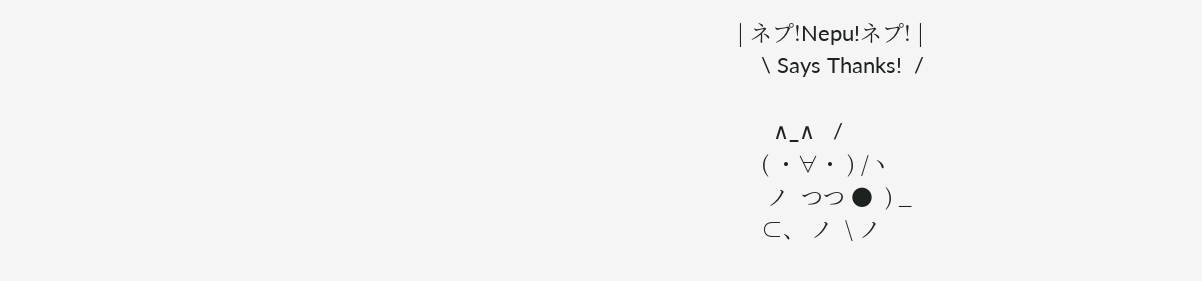| ネプ!Nepu!ネプ! |
    \ Says Thanks!  /

      ∧_∧   /
    ( ・∀・ ) /ヽ
     ノ  つつ ●  ) _
    ⊂、 ノ  \ ノ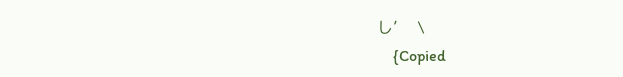し’     \
    {Copied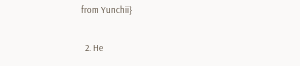from Yunchii}

  2. He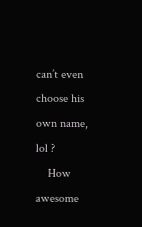can’t even choose his own name, lol ?
    How awesome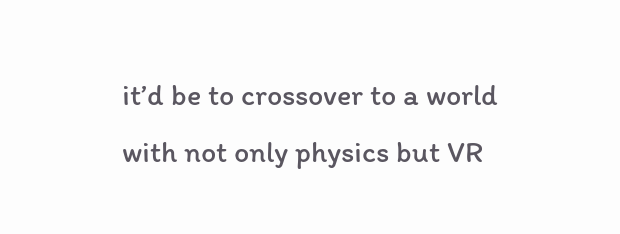it’d be to crossover to a world with not only physics but VR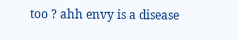too ? ahh envy is a disease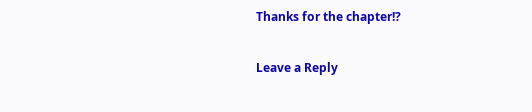Thanks for the chapter!?

Leave a Reply